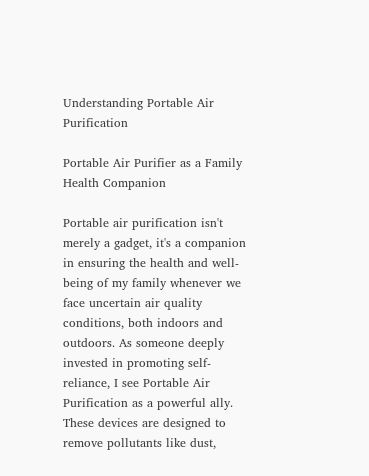Understanding Portable Air Purification

Portable Air Purifier as a Family Health Companion

Portable air purification isn't merely a gadget, it's a companion in ensuring the health and well-being of my family whenever we face uncertain air quality conditions, both indoors and outdoors. As someone deeply invested in promoting self-reliance, I see Portable Air Purification as a powerful ally. These devices are designed to remove pollutants like dust,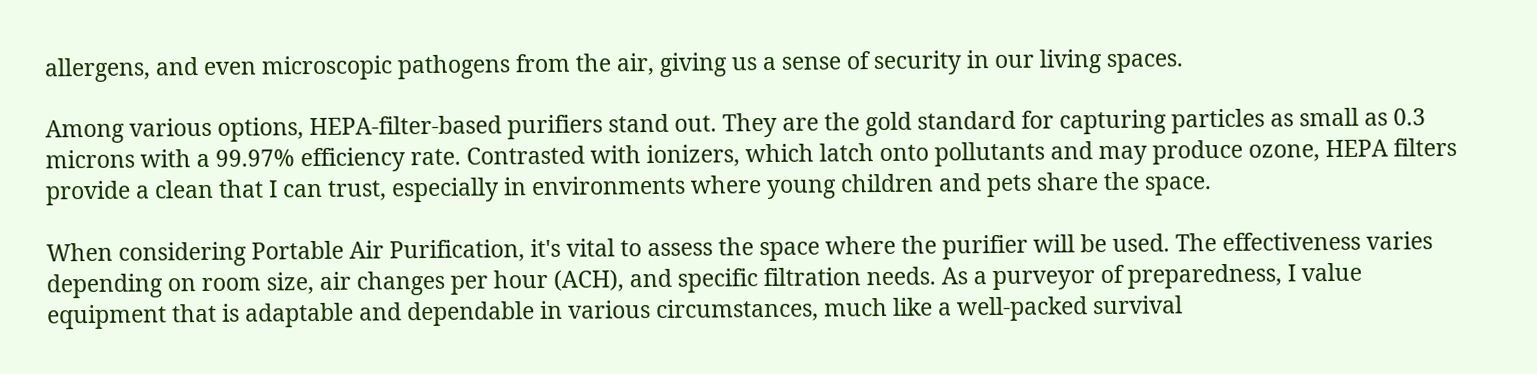allergens, and even microscopic pathogens from the air, giving us a sense of security in our living spaces.

Among various options, HEPA-filter-based purifiers stand out. They are the gold standard for capturing particles as small as 0.3 microns with a 99.97% efficiency rate. Contrasted with ionizers, which latch onto pollutants and may produce ozone, HEPA filters provide a clean that I can trust, especially in environments where young children and pets share the space.

When considering Portable Air Purification, it's vital to assess the space where the purifier will be used. The effectiveness varies depending on room size, air changes per hour (ACH), and specific filtration needs. As a purveyor of preparedness, I value equipment that is adaptable and dependable in various circumstances, much like a well-packed survival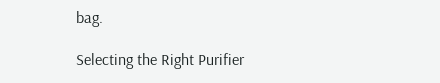bag.

Selecting the Right Purifier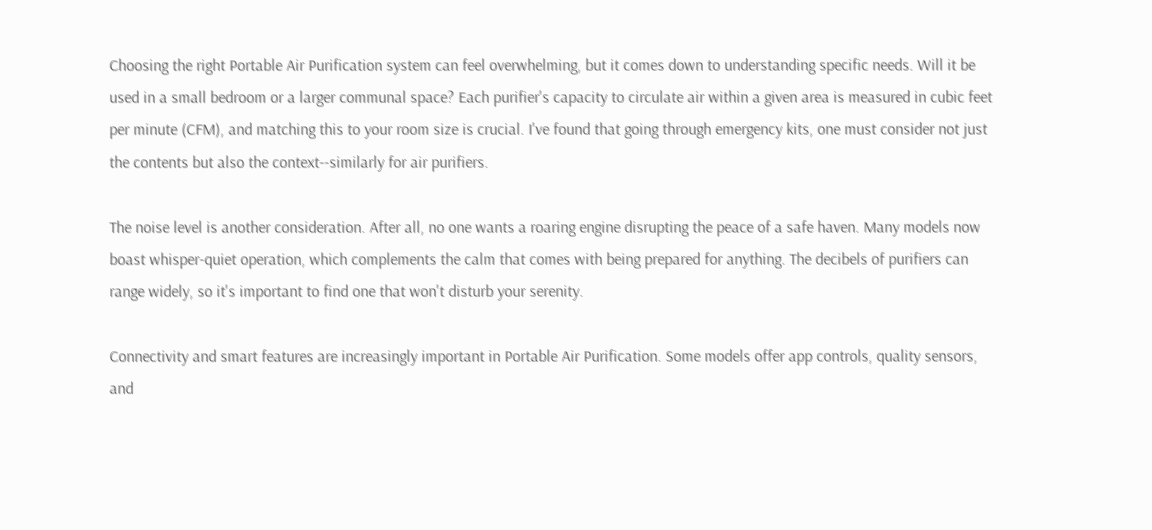Choosing the right Portable Air Purification system can feel overwhelming, but it comes down to understanding specific needs. Will it be used in a small bedroom or a larger communal space? Each purifier's capacity to circulate air within a given area is measured in cubic feet per minute (CFM), and matching this to your room size is crucial. I've found that going through emergency kits, one must consider not just the contents but also the context--similarly for air purifiers.

The noise level is another consideration. After all, no one wants a roaring engine disrupting the peace of a safe haven. Many models now boast whisper-quiet operation, which complements the calm that comes with being prepared for anything. The decibels of purifiers can range widely, so it's important to find one that won't disturb your serenity.

Connectivity and smart features are increasingly important in Portable Air Purification. Some models offer app controls, quality sensors, and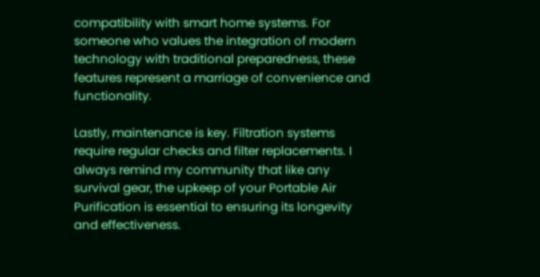compatibility with smart home systems. For someone who values the integration of modern technology with traditional preparedness, these features represent a marriage of convenience and functionality.

Lastly, maintenance is key. Filtration systems require regular checks and filter replacements. I always remind my community that like any survival gear, the upkeep of your Portable Air Purification is essential to ensuring its longevity and effectiveness.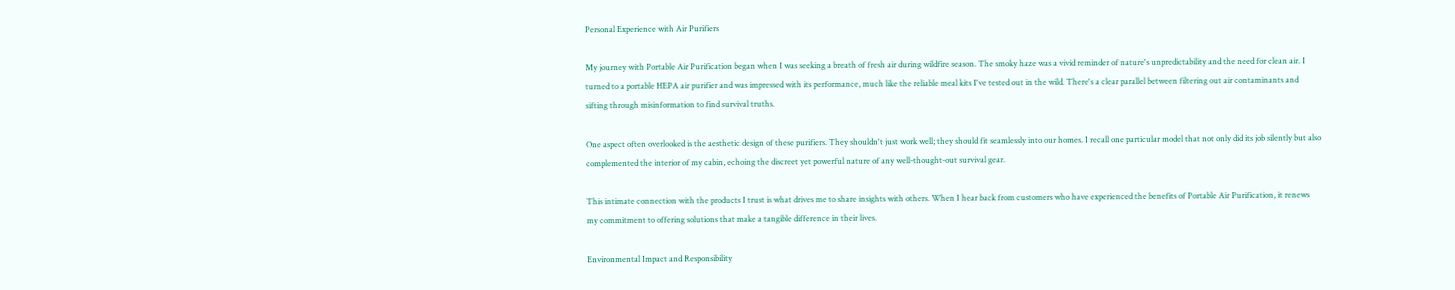Personal Experience with Air Purifiers

My journey with Portable Air Purification began when I was seeking a breath of fresh air during wildfire season. The smoky haze was a vivid reminder of nature's unpredictability and the need for clean air. I turned to a portable HEPA air purifier and was impressed with its performance, much like the reliable meal kits I've tested out in the wild. There's a clear parallel between filtering out air contaminants and sifting through misinformation to find survival truths.

One aspect often overlooked is the aesthetic design of these purifiers. They shouldn't just work well; they should fit seamlessly into our homes. I recall one particular model that not only did its job silently but also complemented the interior of my cabin, echoing the discreet yet powerful nature of any well-thought-out survival gear.

This intimate connection with the products I trust is what drives me to share insights with others. When I hear back from customers who have experienced the benefits of Portable Air Purification, it renews my commitment to offering solutions that make a tangible difference in their lives.

Environmental Impact and Responsibility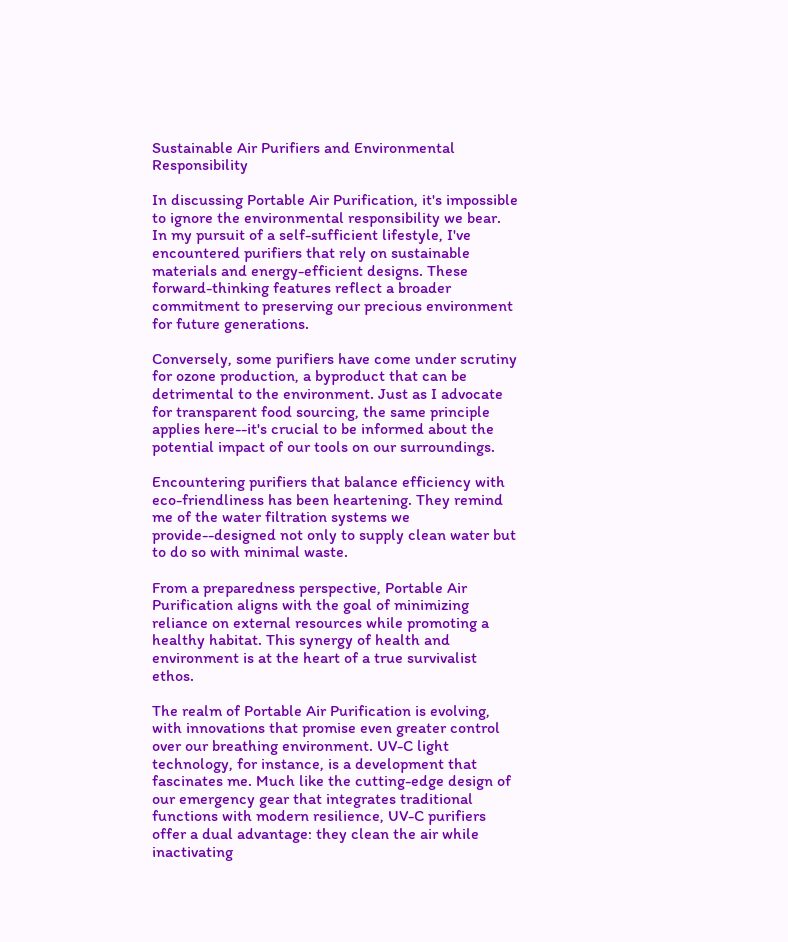Sustainable Air Purifiers and Environmental Responsibility

In discussing Portable Air Purification, it's impossible to ignore the environmental responsibility we bear. In my pursuit of a self-sufficient lifestyle, I've encountered purifiers that rely on sustainable materials and energy-efficient designs. These forward-thinking features reflect a broader commitment to preserving our precious environment for future generations.

Conversely, some purifiers have come under scrutiny for ozone production, a byproduct that can be detrimental to the environment. Just as I advocate for transparent food sourcing, the same principle applies here--it's crucial to be informed about the potential impact of our tools on our surroundings.

Encountering purifiers that balance efficiency with eco-friendliness has been heartening. They remind me of the water filtration systems we provide--designed not only to supply clean water but to do so with minimal waste.

From a preparedness perspective, Portable Air Purification aligns with the goal of minimizing reliance on external resources while promoting a healthy habitat. This synergy of health and environment is at the heart of a true survivalist ethos.

The realm of Portable Air Purification is evolving, with innovations that promise even greater control over our breathing environment. UV-C light technology, for instance, is a development that fascinates me. Much like the cutting-edge design of our emergency gear that integrates traditional functions with modern resilience, UV-C purifiers offer a dual advantage: they clean the air while inactivating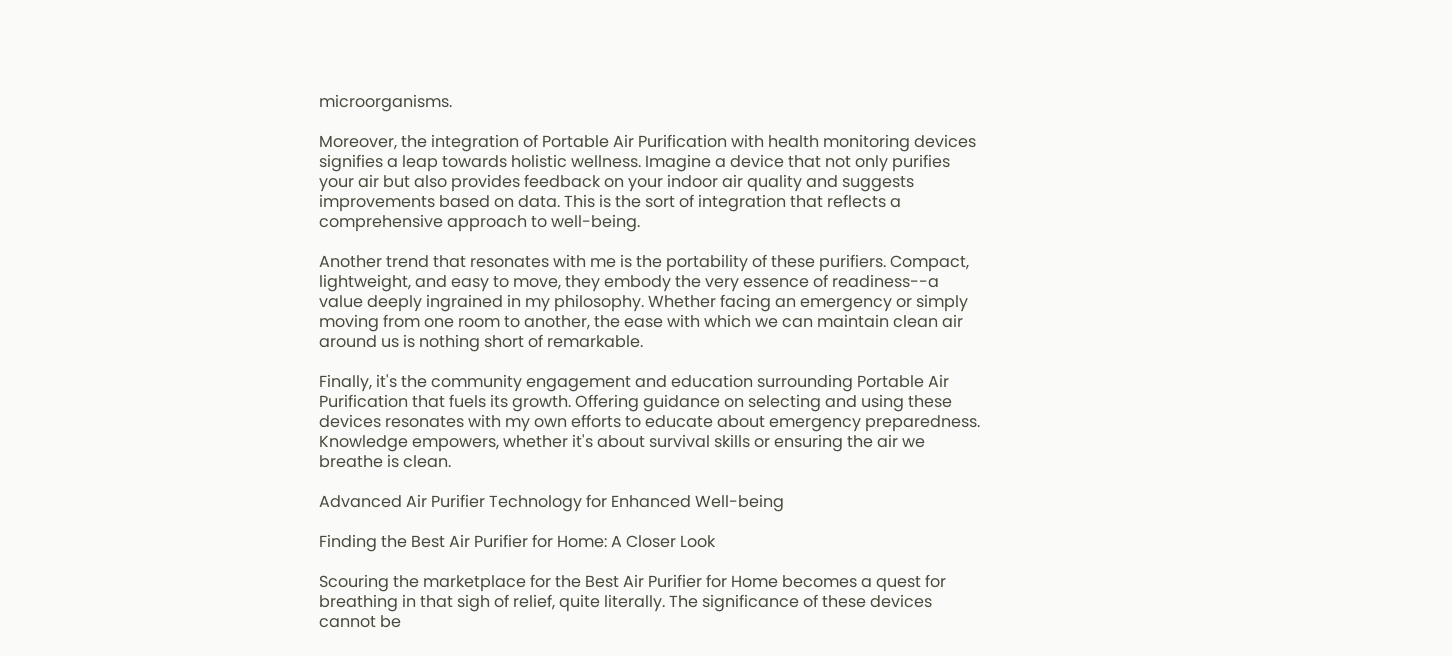microorganisms.

Moreover, the integration of Portable Air Purification with health monitoring devices signifies a leap towards holistic wellness. Imagine a device that not only purifies your air but also provides feedback on your indoor air quality and suggests improvements based on data. This is the sort of integration that reflects a comprehensive approach to well-being.

Another trend that resonates with me is the portability of these purifiers. Compact, lightweight, and easy to move, they embody the very essence of readiness--a value deeply ingrained in my philosophy. Whether facing an emergency or simply moving from one room to another, the ease with which we can maintain clean air around us is nothing short of remarkable.

Finally, it's the community engagement and education surrounding Portable Air Purification that fuels its growth. Offering guidance on selecting and using these devices resonates with my own efforts to educate about emergency preparedness. Knowledge empowers, whether it's about survival skills or ensuring the air we breathe is clean.

Advanced Air Purifier Technology for Enhanced Well-being

Finding the Best Air Purifier for Home: A Closer Look

Scouring the marketplace for the Best Air Purifier for Home becomes a quest for breathing in that sigh of relief, quite literally. The significance of these devices cannot be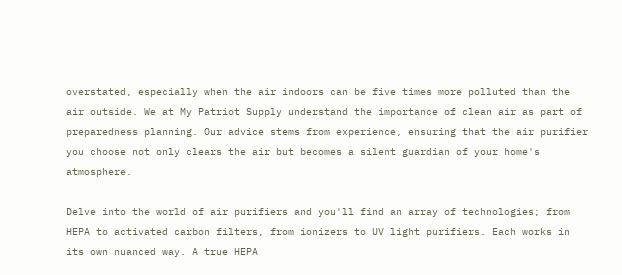overstated, especially when the air indoors can be five times more polluted than the air outside. We at My Patriot Supply understand the importance of clean air as part of preparedness planning. Our advice stems from experience, ensuring that the air purifier you choose not only clears the air but becomes a silent guardian of your home's atmosphere.

Delve into the world of air purifiers and you'll find an array of technologies; from HEPA to activated carbon filters, from ionizers to UV light purifiers. Each works in its own nuanced way. A true HEPA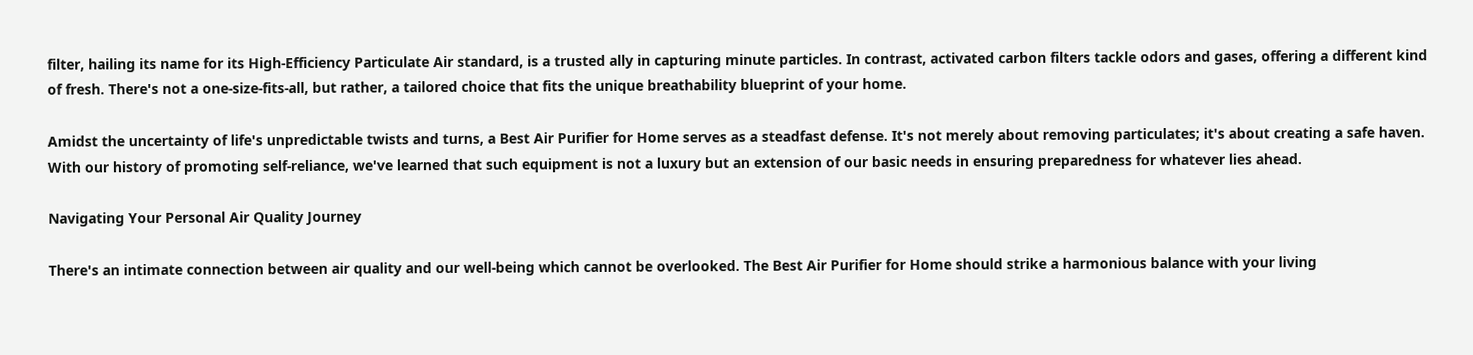filter, hailing its name for its High-Efficiency Particulate Air standard, is a trusted ally in capturing minute particles. In contrast, activated carbon filters tackle odors and gases, offering a different kind of fresh. There's not a one-size-fits-all, but rather, a tailored choice that fits the unique breathability blueprint of your home.

Amidst the uncertainty of life's unpredictable twists and turns, a Best Air Purifier for Home serves as a steadfast defense. It's not merely about removing particulates; it's about creating a safe haven. With our history of promoting self-reliance, we've learned that such equipment is not a luxury but an extension of our basic needs in ensuring preparedness for whatever lies ahead.

Navigating Your Personal Air Quality Journey

There's an intimate connection between air quality and our well-being which cannot be overlooked. The Best Air Purifier for Home should strike a harmonious balance with your living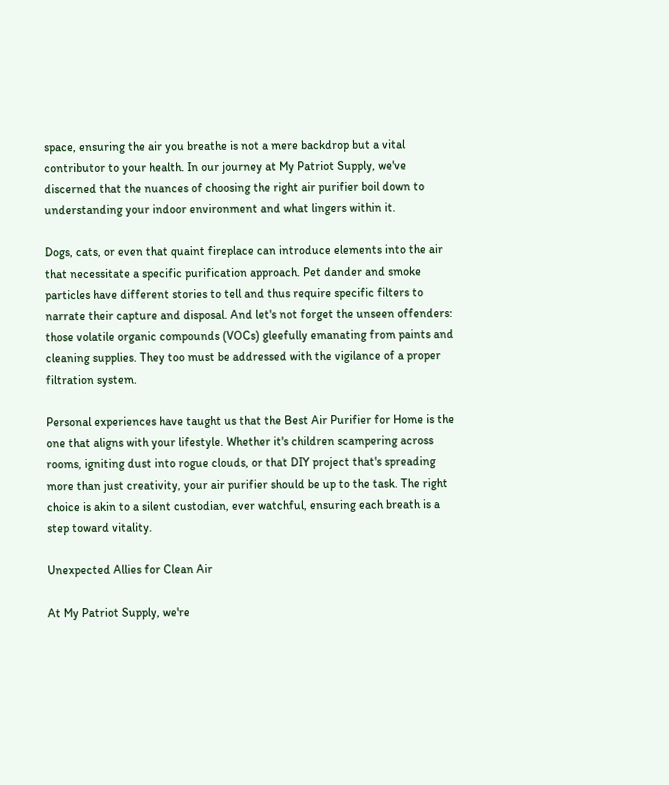space, ensuring the air you breathe is not a mere backdrop but a vital contributor to your health. In our journey at My Patriot Supply, we've discerned that the nuances of choosing the right air purifier boil down to understanding your indoor environment and what lingers within it.

Dogs, cats, or even that quaint fireplace can introduce elements into the air that necessitate a specific purification approach. Pet dander and smoke particles have different stories to tell and thus require specific filters to narrate their capture and disposal. And let's not forget the unseen offenders: those volatile organic compounds (VOCs) gleefully emanating from paints and cleaning supplies. They too must be addressed with the vigilance of a proper filtration system.

Personal experiences have taught us that the Best Air Purifier for Home is the one that aligns with your lifestyle. Whether it's children scampering across rooms, igniting dust into rogue clouds, or that DIY project that's spreading more than just creativity, your air purifier should be up to the task. The right choice is akin to a silent custodian, ever watchful, ensuring each breath is a step toward vitality.

Unexpected Allies for Clean Air

At My Patriot Supply, we're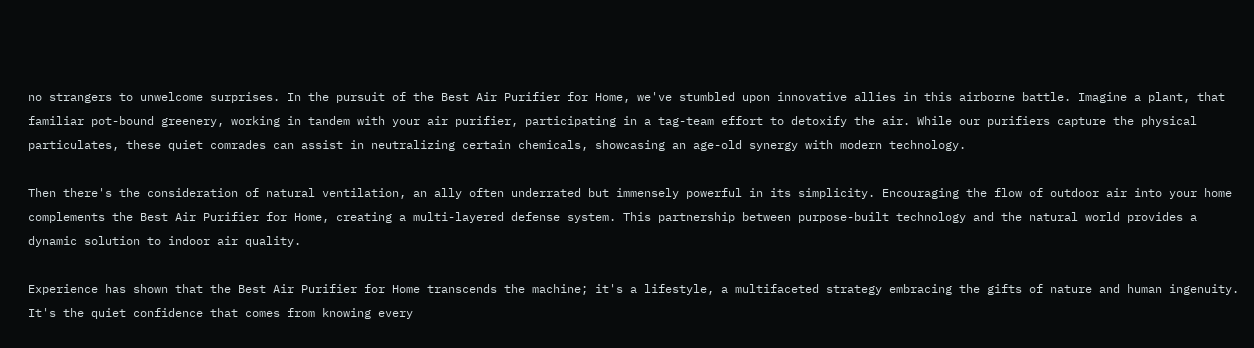no strangers to unwelcome surprises. In the pursuit of the Best Air Purifier for Home, we've stumbled upon innovative allies in this airborne battle. Imagine a plant, that familiar pot-bound greenery, working in tandem with your air purifier, participating in a tag-team effort to detoxify the air. While our purifiers capture the physical particulates, these quiet comrades can assist in neutralizing certain chemicals, showcasing an age-old synergy with modern technology.

Then there's the consideration of natural ventilation, an ally often underrated but immensely powerful in its simplicity. Encouraging the flow of outdoor air into your home complements the Best Air Purifier for Home, creating a multi-layered defense system. This partnership between purpose-built technology and the natural world provides a dynamic solution to indoor air quality.

Experience has shown that the Best Air Purifier for Home transcends the machine; it's a lifestyle, a multifaceted strategy embracing the gifts of nature and human ingenuity. It's the quiet confidence that comes from knowing every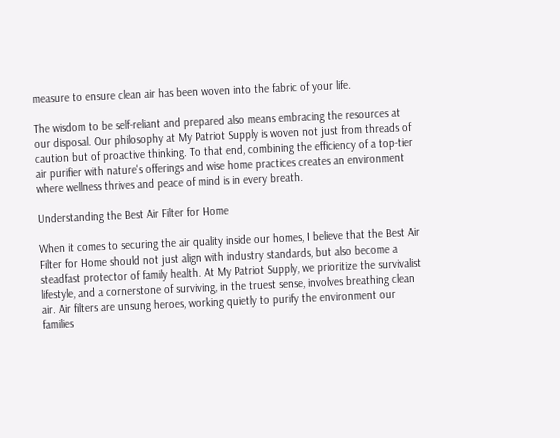measure to ensure clean air has been woven into the fabric of your life.

The wisdom to be self-reliant and prepared also means embracing the resources at our disposal. Our philosophy at My Patriot Supply is woven not just from threads of caution but of proactive thinking. To that end, combining the efficiency of a top-tier air purifier with nature's offerings and wise home practices creates an environment where wellness thrives and peace of mind is in every breath.

Understanding the Best Air Filter for Home

When it comes to securing the air quality inside our homes, I believe that the Best Air Filter for Home should not just align with industry standards, but also become a steadfast protector of family health. At My Patriot Supply, we prioritize the survivalist lifestyle, and a cornerstone of surviving, in the truest sense, involves breathing clean air. Air filters are unsung heroes, working quietly to purify the environment our families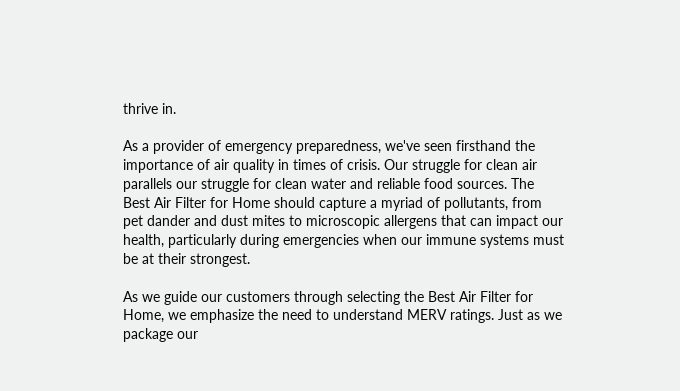thrive in.

As a provider of emergency preparedness, we've seen firsthand the importance of air quality in times of crisis. Our struggle for clean air parallels our struggle for clean water and reliable food sources. The Best Air Filter for Home should capture a myriad of pollutants, from pet dander and dust mites to microscopic allergens that can impact our health, particularly during emergencies when our immune systems must be at their strongest.

As we guide our customers through selecting the Best Air Filter for Home, we emphasize the need to understand MERV ratings. Just as we package our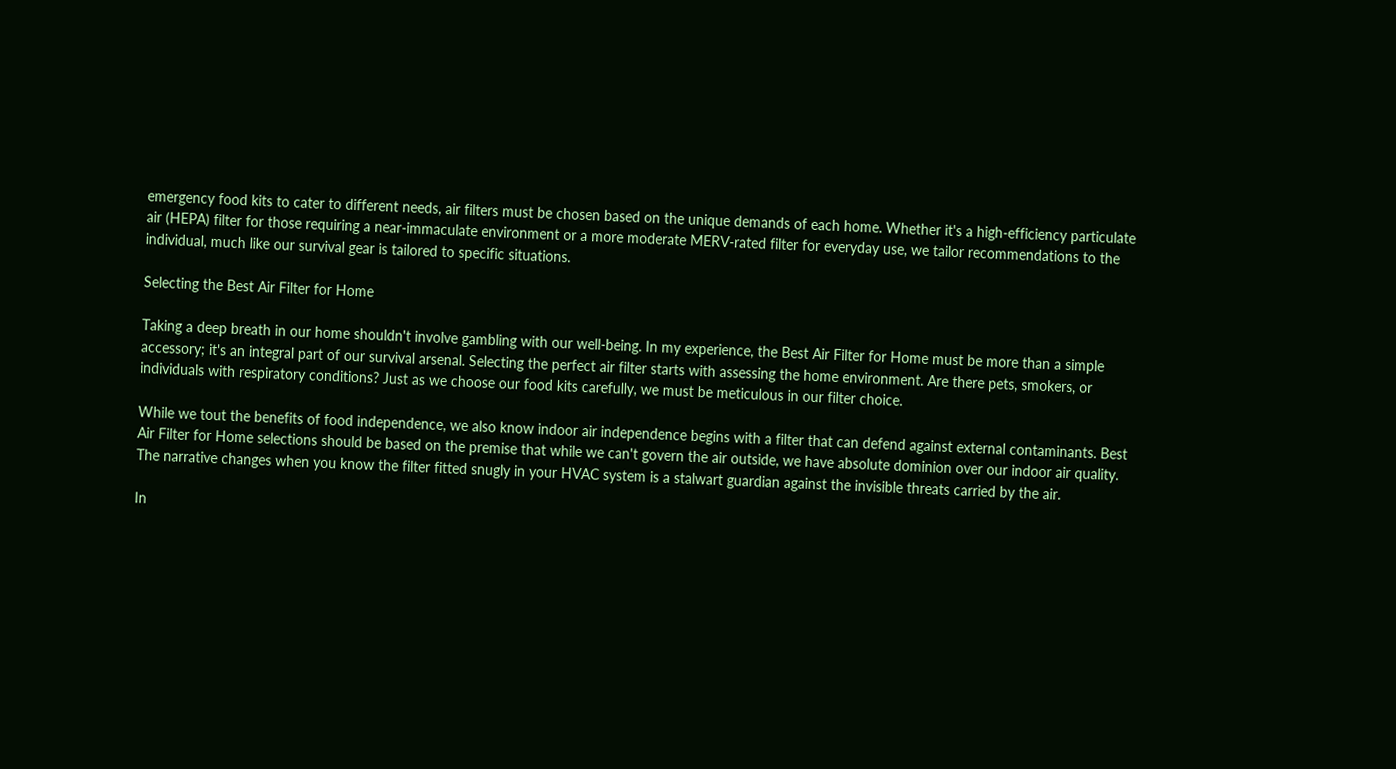emergency food kits to cater to different needs, air filters must be chosen based on the unique demands of each home. Whether it's a high-efficiency particulate air (HEPA) filter for those requiring a near-immaculate environment or a more moderate MERV-rated filter for everyday use, we tailor recommendations to the individual, much like our survival gear is tailored to specific situations.

Selecting the Best Air Filter for Home

Taking a deep breath in our home shouldn't involve gambling with our well-being. In my experience, the Best Air Filter for Home must be more than a simple accessory; it's an integral part of our survival arsenal. Selecting the perfect air filter starts with assessing the home environment. Are there pets, smokers, or individuals with respiratory conditions? Just as we choose our food kits carefully, we must be meticulous in our filter choice.

While we tout the benefits of food independence, we also know indoor air independence begins with a filter that can defend against external contaminants. Best Air Filter for Home selections should be based on the premise that while we can't govern the air outside, we have absolute dominion over our indoor air quality. The narrative changes when you know the filter fitted snugly in your HVAC system is a stalwart guardian against the invisible threats carried by the air.

In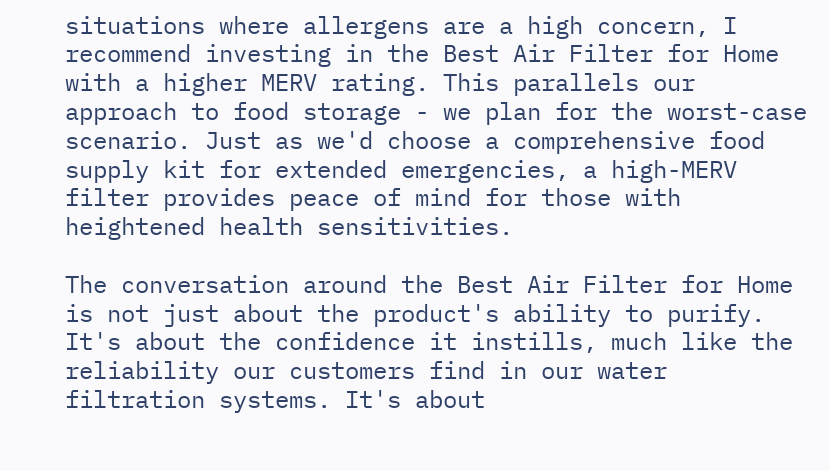situations where allergens are a high concern, I recommend investing in the Best Air Filter for Home with a higher MERV rating. This parallels our approach to food storage - we plan for the worst-case scenario. Just as we'd choose a comprehensive food supply kit for extended emergencies, a high-MERV filter provides peace of mind for those with heightened health sensitivities.

The conversation around the Best Air Filter for Home is not just about the product's ability to purify. It's about the confidence it instills, much like the reliability our customers find in our water filtration systems. It's about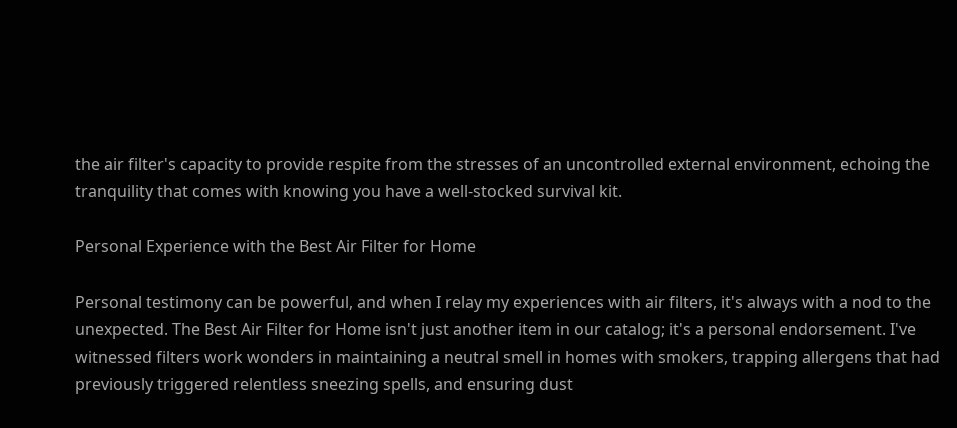the air filter's capacity to provide respite from the stresses of an uncontrolled external environment, echoing the tranquility that comes with knowing you have a well-stocked survival kit.

Personal Experience with the Best Air Filter for Home

Personal testimony can be powerful, and when I relay my experiences with air filters, it's always with a nod to the unexpected. The Best Air Filter for Home isn't just another item in our catalog; it's a personal endorsement. I've witnessed filters work wonders in maintaining a neutral smell in homes with smokers, trapping allergens that had previously triggered relentless sneezing spells, and ensuring dust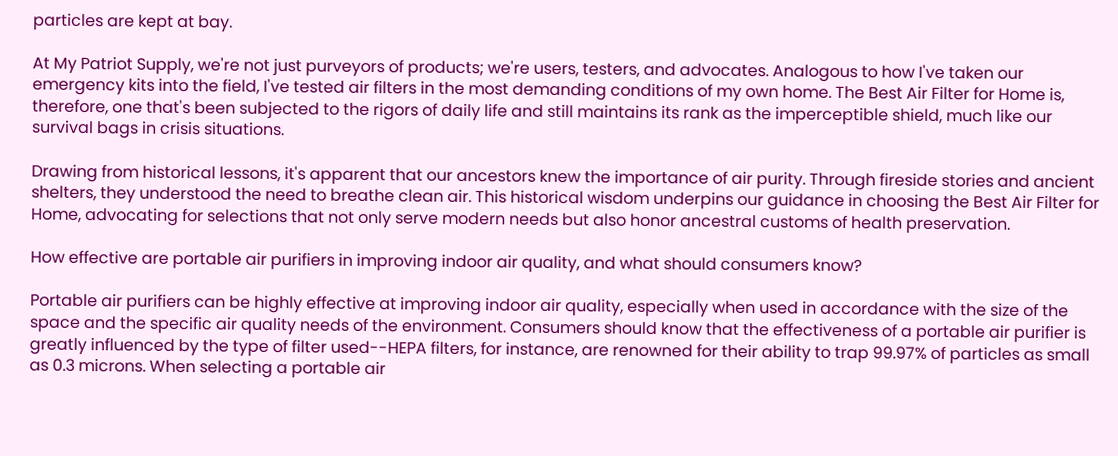particles are kept at bay.

At My Patriot Supply, we're not just purveyors of products; we're users, testers, and advocates. Analogous to how I've taken our emergency kits into the field, I've tested air filters in the most demanding conditions of my own home. The Best Air Filter for Home is, therefore, one that's been subjected to the rigors of daily life and still maintains its rank as the imperceptible shield, much like our survival bags in crisis situations.

Drawing from historical lessons, it's apparent that our ancestors knew the importance of air purity. Through fireside stories and ancient shelters, they understood the need to breathe clean air. This historical wisdom underpins our guidance in choosing the Best Air Filter for Home, advocating for selections that not only serve modern needs but also honor ancestral customs of health preservation.

How effective are portable air purifiers in improving indoor air quality, and what should consumers know?

Portable air purifiers can be highly effective at improving indoor air quality, especially when used in accordance with the size of the space and the specific air quality needs of the environment. Consumers should know that the effectiveness of a portable air purifier is greatly influenced by the type of filter used--HEPA filters, for instance, are renowned for their ability to trap 99.97% of particles as small as 0.3 microns. When selecting a portable air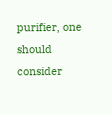purifier, one should consider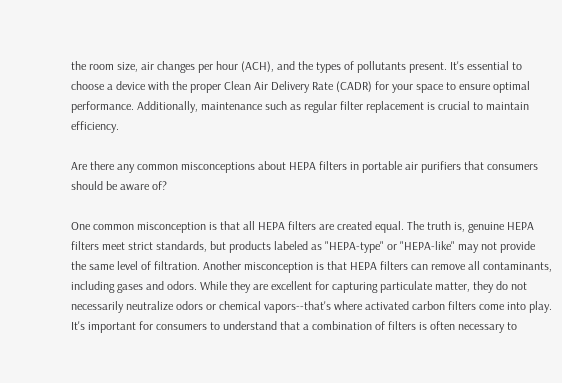the room size, air changes per hour (ACH), and the types of pollutants present. It's essential to choose a device with the proper Clean Air Delivery Rate (CADR) for your space to ensure optimal performance. Additionally, maintenance such as regular filter replacement is crucial to maintain efficiency.

Are there any common misconceptions about HEPA filters in portable air purifiers that consumers should be aware of?

One common misconception is that all HEPA filters are created equal. The truth is, genuine HEPA filters meet strict standards, but products labeled as "HEPA-type" or "HEPA-like" may not provide the same level of filtration. Another misconception is that HEPA filters can remove all contaminants, including gases and odors. While they are excellent for capturing particulate matter, they do not necessarily neutralize odors or chemical vapors--that's where activated carbon filters come into play. It's important for consumers to understand that a combination of filters is often necessary to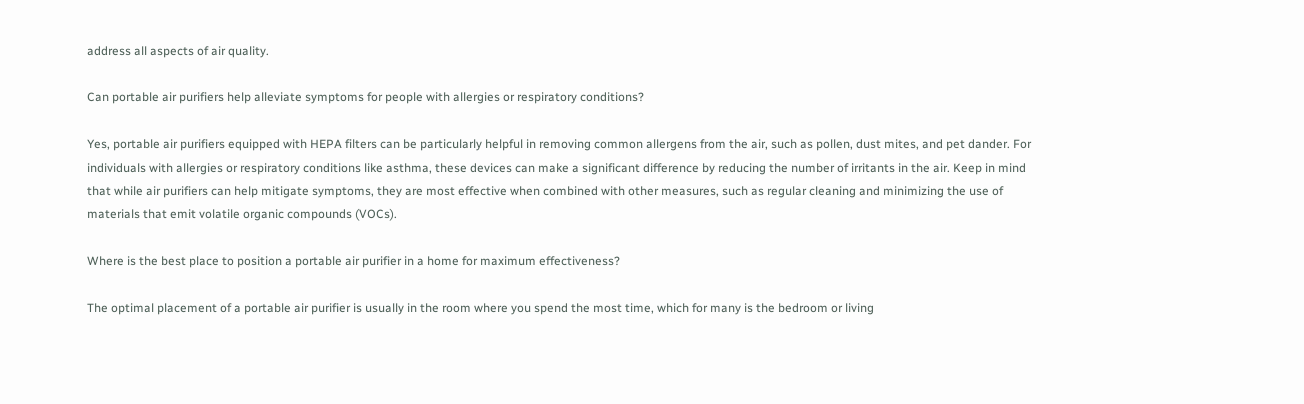address all aspects of air quality.

Can portable air purifiers help alleviate symptoms for people with allergies or respiratory conditions?

Yes, portable air purifiers equipped with HEPA filters can be particularly helpful in removing common allergens from the air, such as pollen, dust mites, and pet dander. For individuals with allergies or respiratory conditions like asthma, these devices can make a significant difference by reducing the number of irritants in the air. Keep in mind that while air purifiers can help mitigate symptoms, they are most effective when combined with other measures, such as regular cleaning and minimizing the use of materials that emit volatile organic compounds (VOCs).

Where is the best place to position a portable air purifier in a home for maximum effectiveness?

The optimal placement of a portable air purifier is usually in the room where you spend the most time, which for many is the bedroom or living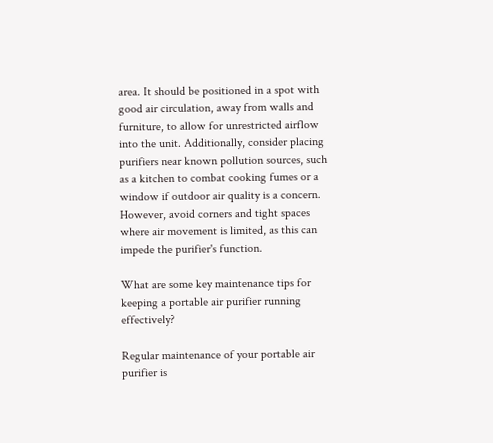area. It should be positioned in a spot with good air circulation, away from walls and furniture, to allow for unrestricted airflow into the unit. Additionally, consider placing purifiers near known pollution sources, such as a kitchen to combat cooking fumes or a window if outdoor air quality is a concern. However, avoid corners and tight spaces where air movement is limited, as this can impede the purifier's function.

What are some key maintenance tips for keeping a portable air purifier running effectively?

Regular maintenance of your portable air purifier is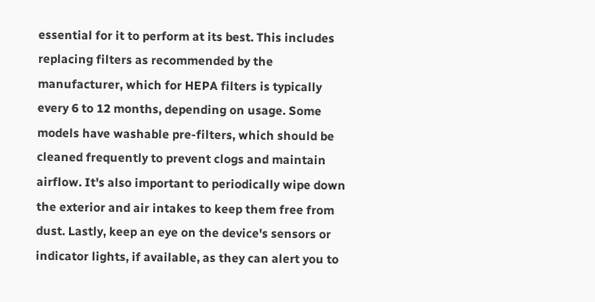essential for it to perform at its best. This includes replacing filters as recommended by the manufacturer, which for HEPA filters is typically every 6 to 12 months, depending on usage. Some models have washable pre-filters, which should be cleaned frequently to prevent clogs and maintain airflow. It's also important to periodically wipe down the exterior and air intakes to keep them free from dust. Lastly, keep an eye on the device's sensors or indicator lights, if available, as they can alert you to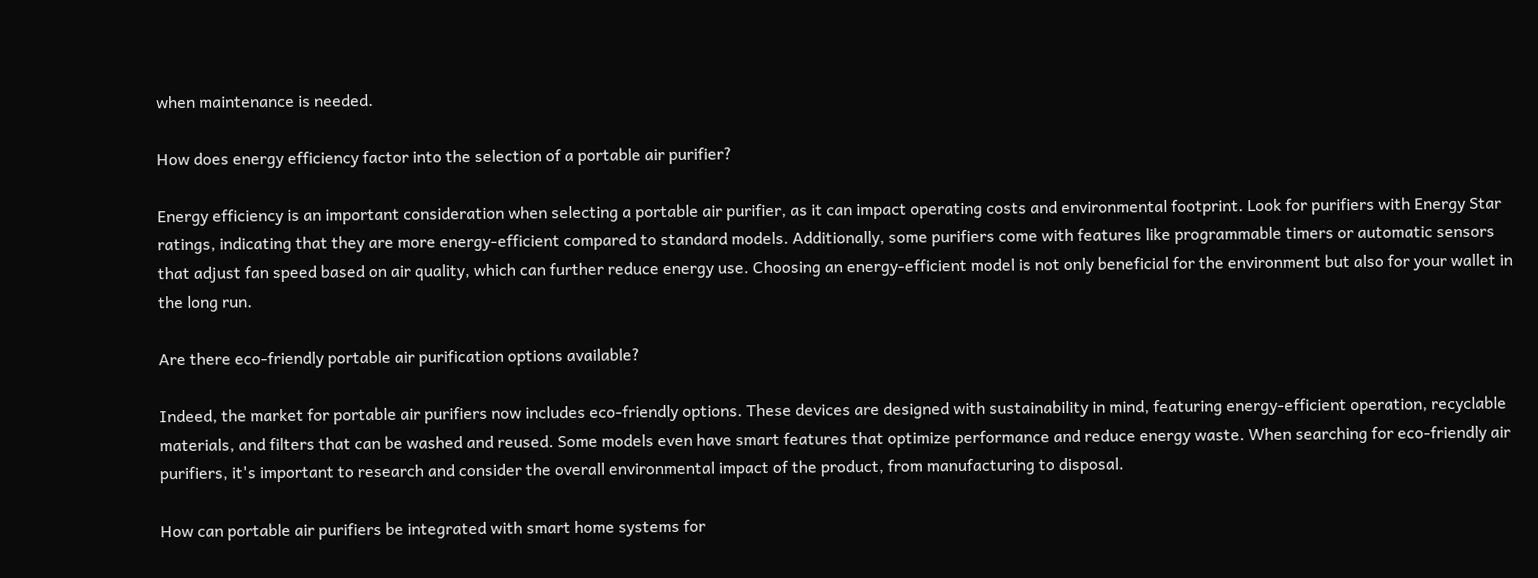when maintenance is needed.

How does energy efficiency factor into the selection of a portable air purifier?

Energy efficiency is an important consideration when selecting a portable air purifier, as it can impact operating costs and environmental footprint. Look for purifiers with Energy Star ratings, indicating that they are more energy-efficient compared to standard models. Additionally, some purifiers come with features like programmable timers or automatic sensors that adjust fan speed based on air quality, which can further reduce energy use. Choosing an energy-efficient model is not only beneficial for the environment but also for your wallet in the long run.

Are there eco-friendly portable air purification options available?

Indeed, the market for portable air purifiers now includes eco-friendly options. These devices are designed with sustainability in mind, featuring energy-efficient operation, recyclable materials, and filters that can be washed and reused. Some models even have smart features that optimize performance and reduce energy waste. When searching for eco-friendly air purifiers, it's important to research and consider the overall environmental impact of the product, from manufacturing to disposal.

How can portable air purifiers be integrated with smart home systems for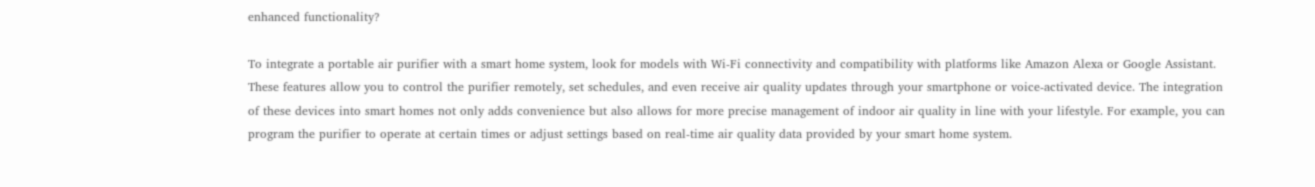enhanced functionality?

To integrate a portable air purifier with a smart home system, look for models with Wi-Fi connectivity and compatibility with platforms like Amazon Alexa or Google Assistant. These features allow you to control the purifier remotely, set schedules, and even receive air quality updates through your smartphone or voice-activated device. The integration of these devices into smart homes not only adds convenience but also allows for more precise management of indoor air quality in line with your lifestyle. For example, you can program the purifier to operate at certain times or adjust settings based on real-time air quality data provided by your smart home system.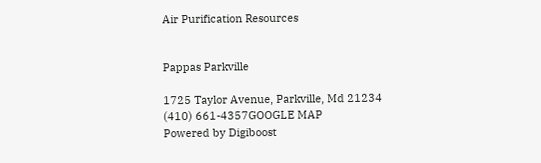Air Purification Resources


Pappas Parkville

1725 Taylor Avenue, Parkville, Md 21234
(410) 661-4357GOOGLE MAP
Powered by Digiboost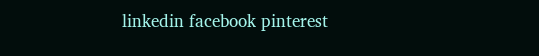linkedin facebook pinterest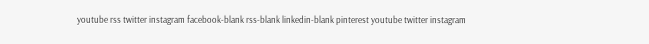youtube rss twitter instagram facebook-blank rss-blank linkedin-blank pinterest youtube twitter instagram